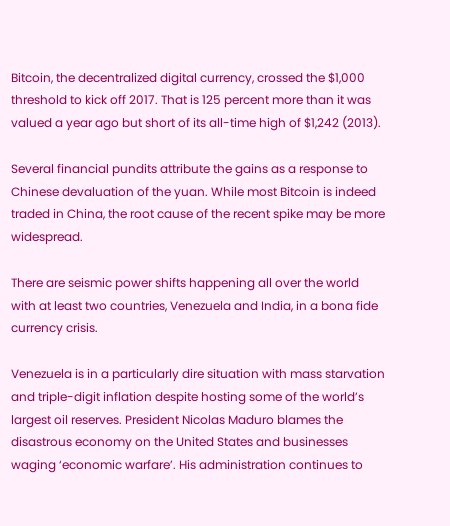Bitcoin, the decentralized digital currency, crossed the $1,000 threshold to kick off 2017. That is 125 percent more than it was valued a year ago but short of its all-time high of $1,242 (2013).

Several financial pundits attribute the gains as a response to Chinese devaluation of the yuan. While most Bitcoin is indeed traded in China, the root cause of the recent spike may be more widespread.

There are seismic power shifts happening all over the world with at least two countries, Venezuela and India, in a bona fide currency crisis.

Venezuela is in a particularly dire situation with mass starvation and triple-digit inflation despite hosting some of the world’s largest oil reserves. President Nicolas Maduro blames the disastrous economy on the United States and businesses waging ‘economic warfare’. His administration continues to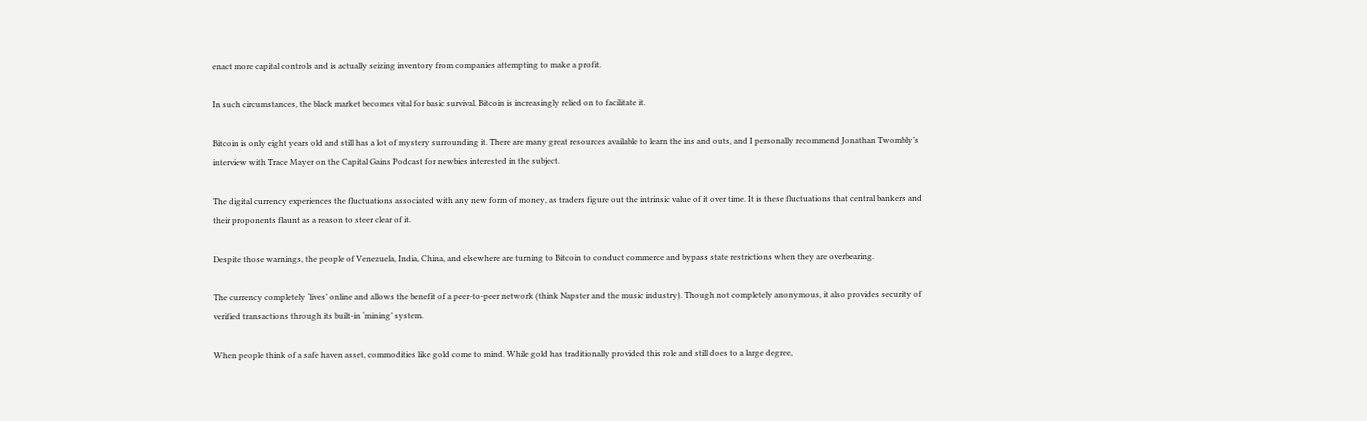enact more capital controls and is actually seizing inventory from companies attempting to make a profit.

In such circumstances, the black market becomes vital for basic survival. Bitcoin is increasingly relied on to facilitate it.

Bitcoin is only eight years old and still has a lot of mystery surrounding it. There are many great resources available to learn the ins and outs, and I personally recommend Jonathan Twombly’s interview with Trace Mayer on the Capital Gains Podcast for newbies interested in the subject.

The digital currency experiences the fluctuations associated with any new form of money, as traders figure out the intrinsic value of it over time. It is these fluctuations that central bankers and their proponents flaunt as a reason to steer clear of it.

Despite those warnings, the people of Venezuela, India, China, and elsewhere are turning to Bitcoin to conduct commerce and bypass state restrictions when they are overbearing.

The currency completely ‘lives’ online and allows the benefit of a peer-to-peer network (think Napster and the music industry). Though not completely anonymous, it also provides security of verified transactions through its built-in ‘mining’ system.

When people think of a safe haven asset, commodities like gold come to mind. While gold has traditionally provided this role and still does to a large degree,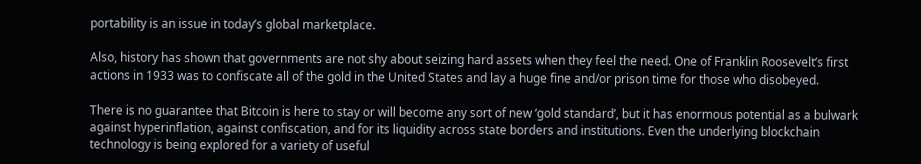portability is an issue in today’s global marketplace.

Also, history has shown that governments are not shy about seizing hard assets when they feel the need. One of Franklin Roosevelt’s first actions in 1933 was to confiscate all of the gold in the United States and lay a huge fine and/or prison time for those who disobeyed.

There is no guarantee that Bitcoin is here to stay or will become any sort of new ‘gold standard’, but it has enormous potential as a bulwark against hyperinflation, against confiscation, and for its liquidity across state borders and institutions. Even the underlying blockchain technology is being explored for a variety of useful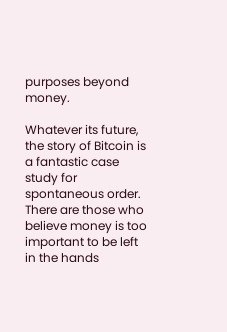purposes beyond money.

Whatever its future, the story of Bitcoin is a fantastic case study for spontaneous order. There are those who believe money is too important to be left in the hands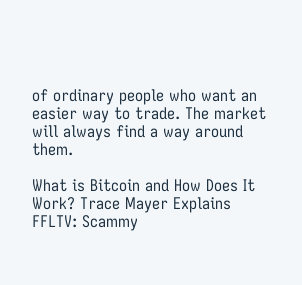of ordinary people who want an easier way to trade. The market will always find a way around them.

What is Bitcoin and How Does It Work? Trace Mayer Explains
FFLTV: Scammy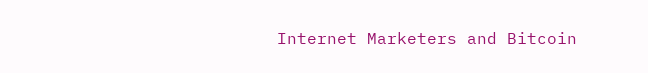Internet Marketers and Bitcoin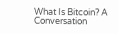What Is Bitcoin? A Conversation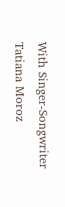With Singer-Songwriter Tatiana Moroz